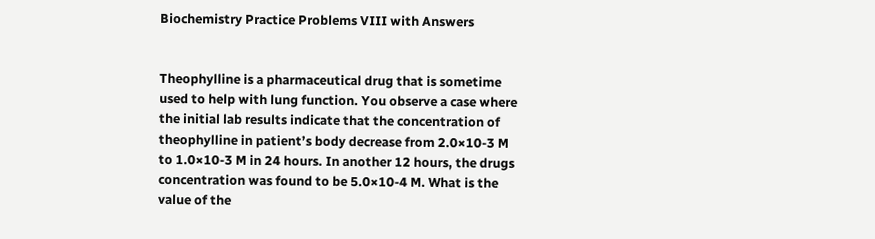Biochemistry Practice Problems VIII with Answers


Theophylline is a pharmaceutical drug that is sometime used to help with lung function. You observe a case where the initial lab results indicate that the concentration of theophylline in patient’s body decrease from 2.0×10-3 M to 1.0×10-3 M in 24 hours. In another 12 hours, the drugs concentration was found to be 5.0×10-4 M. What is the value of the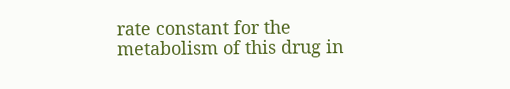rate constant for the metabolism of this drug in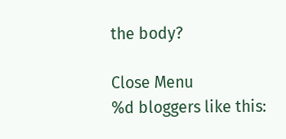the body?

Close Menu
%d bloggers like this: